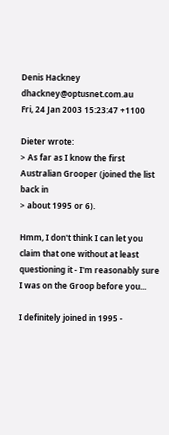Denis Hackney dhackney@optusnet.com.au
Fri, 24 Jan 2003 15:23:47 +1100

Dieter wrote:
> As far as I know the first Australian Grooper (joined the list back in
> about 1995 or 6).

Hmm, I don't think I can let you claim that one without at least
questioning it - I'm reasonably sure I was on the Groop before you...

I definitely joined in 1995 -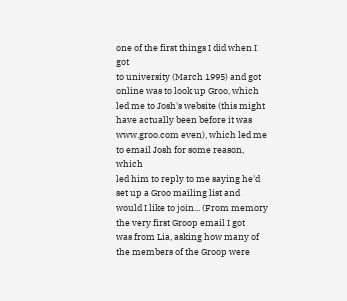one of the first things I did when I got
to university (March 1995) and got online was to look up Groo, which
led me to Josh's website (this might have actually been before it was
www.groo.com even), which led me to email Josh for some reason, which
led him to reply to me saying he'd set up a Groo mailing list and
would I like to join... (From memory the very first Groop email I got
was from Lia, asking how many of the members of the Groop were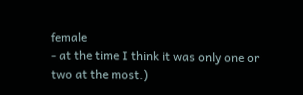female
- at the time I think it was only one or two at the most.)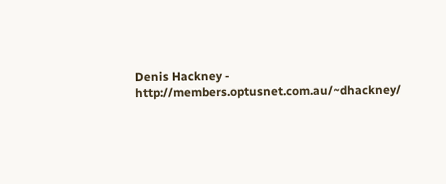Denis Hackney - http://members.optusnet.com.au/~dhackney/